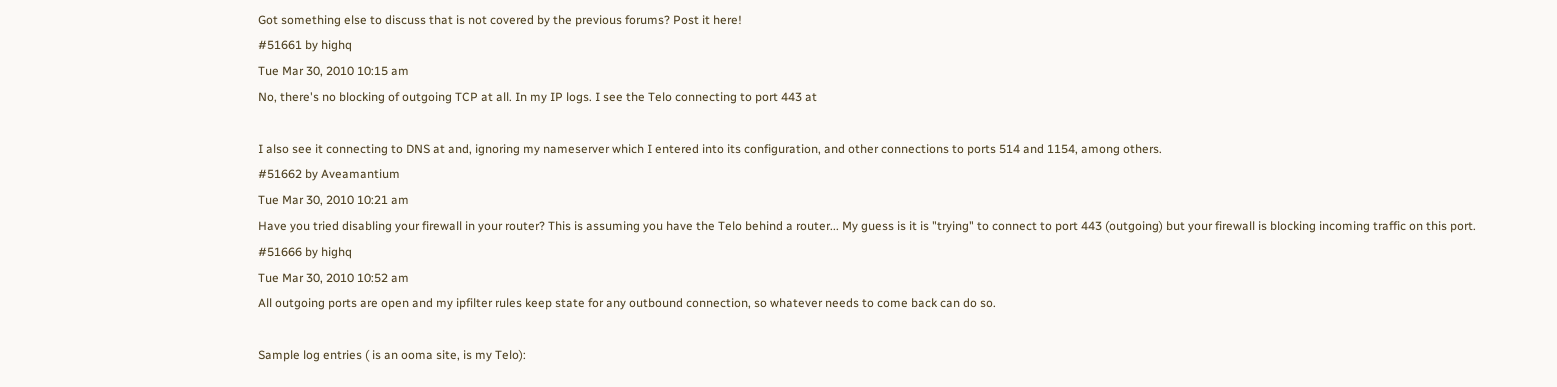Got something else to discuss that is not covered by the previous forums? Post it here!
#51661 by highq
Tue Mar 30, 2010 10:15 am
No, there's no blocking of outgoing TCP at all. In my IP logs. I see the Telo connecting to port 443 at

I also see it connecting to DNS at and, ignoring my nameserver which I entered into its configuration, and other connections to ports 514 and 1154, among others.
#51662 by Aveamantium
Tue Mar 30, 2010 10:21 am
Have you tried disabling your firewall in your router? This is assuming you have the Telo behind a router... My guess is it is "trying" to connect to port 443 (outgoing) but your firewall is blocking incoming traffic on this port.
#51666 by highq
Tue Mar 30, 2010 10:52 am
All outgoing ports are open and my ipfilter rules keep state for any outbound connection, so whatever needs to come back can do so.

Sample log entries ( is an ooma site, is my Telo):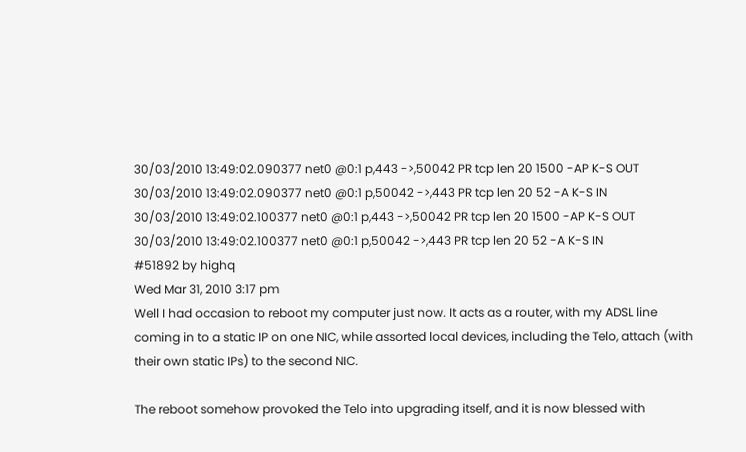30/03/2010 13:49:02.090377 net0 @0:1 p,443 ->,50042 PR tcp len 20 1500 -AP K-S OUT
30/03/2010 13:49:02.090377 net0 @0:1 p,50042 ->,443 PR tcp len 20 52 -A K-S IN
30/03/2010 13:49:02.100377 net0 @0:1 p,443 ->,50042 PR tcp len 20 1500 -AP K-S OUT
30/03/2010 13:49:02.100377 net0 @0:1 p,50042 ->,443 PR tcp len 20 52 -A K-S IN
#51892 by highq
Wed Mar 31, 2010 3:17 pm
Well I had occasion to reboot my computer just now. It acts as a router, with my ADSL line coming in to a static IP on one NIC, while assorted local devices, including the Telo, attach (with their own static IPs) to the second NIC.

The reboot somehow provoked the Telo into upgrading itself, and it is now blessed with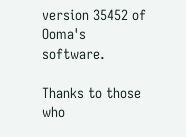version 35452 of Ooma's software.

Thanks to those who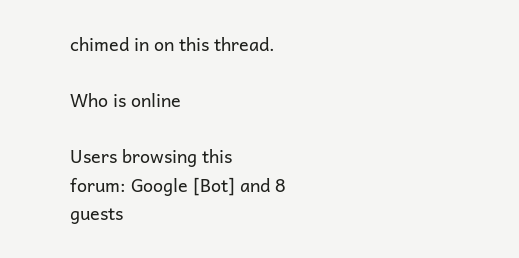chimed in on this thread.

Who is online

Users browsing this forum: Google [Bot] and 8 guests